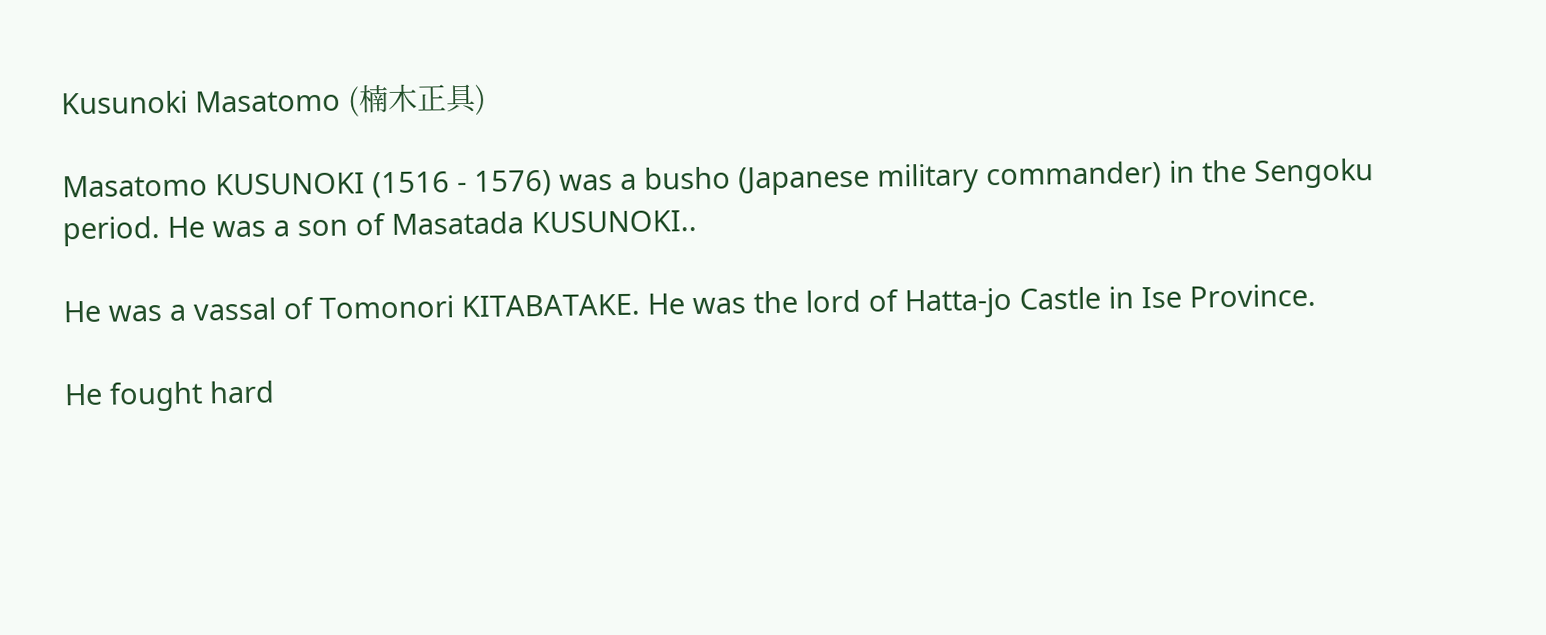Kusunoki Masatomo (楠木正具)

Masatomo KUSUNOKI (1516 - 1576) was a busho (Japanese military commander) in the Sengoku period. He was a son of Masatada KUSUNOKI..

He was a vassal of Tomonori KITABATAKE. He was the lord of Hatta-jo Castle in Ise Province.

He fought hard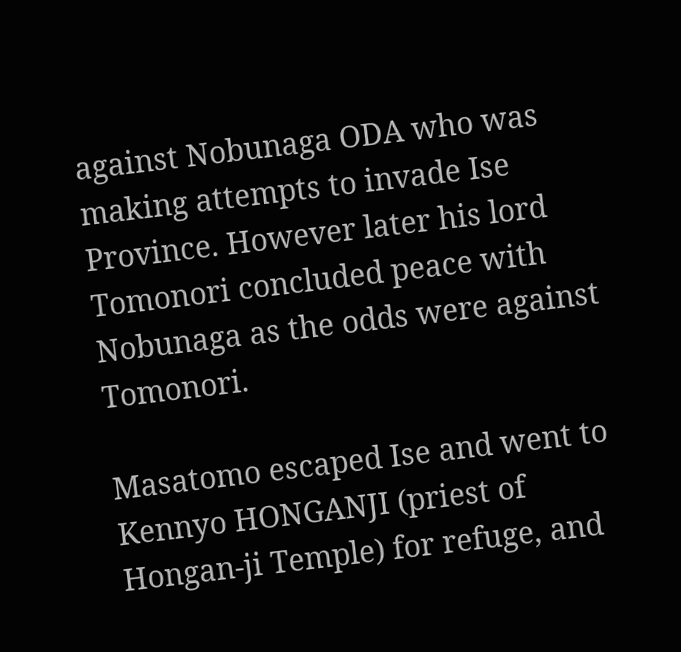against Nobunaga ODA who was making attempts to invade Ise Province. However later his lord Tomonori concluded peace with Nobunaga as the odds were against Tomonori.

Masatomo escaped Ise and went to Kennyo HONGANJI (priest of Hongan-ji Temple) for refuge, and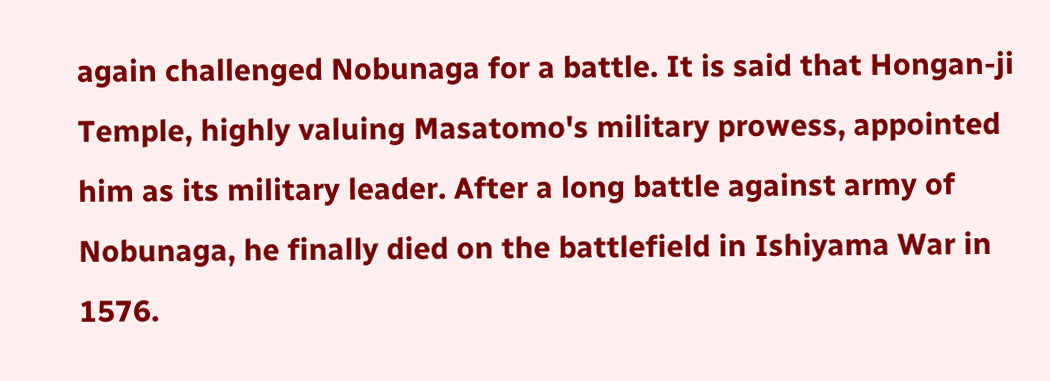again challenged Nobunaga for a battle. It is said that Hongan-ji Temple, highly valuing Masatomo's military prowess, appointed him as its military leader. After a long battle against army of Nobunaga, he finally died on the battlefield in Ishiyama War in 1576.